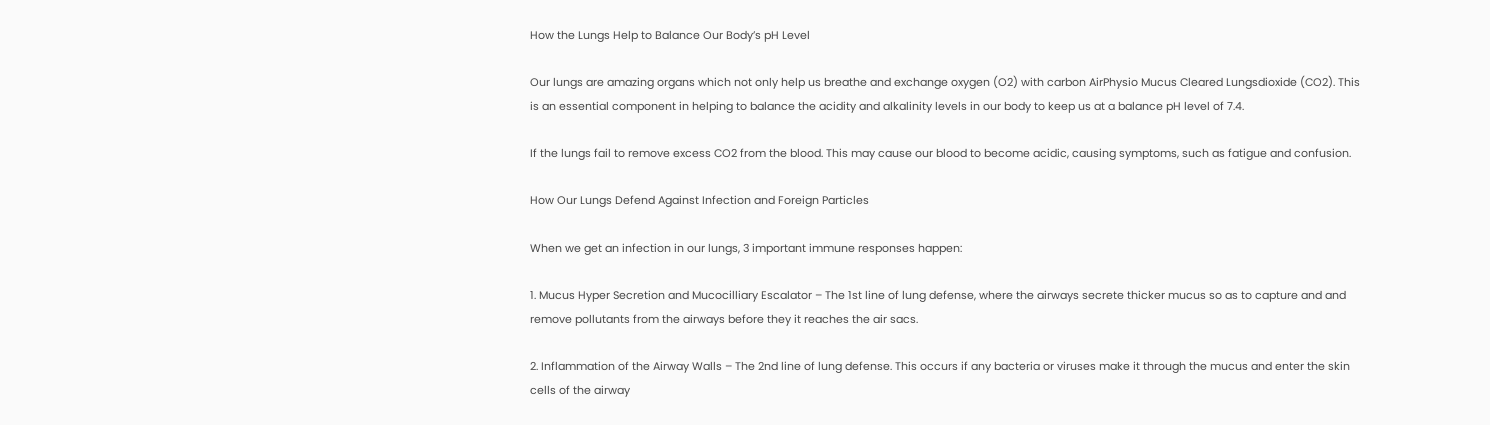How the Lungs Help to Balance Our Body’s pH Level

Our lungs are amazing organs which not only help us breathe and exchange oxygen (O2) with carbon AirPhysio Mucus Cleared Lungsdioxide (CO2). This is an essential component in helping to balance the acidity and alkalinity levels in our body to keep us at a balance pH level of 7.4.

If the lungs fail to remove excess CO2 from the blood. This may cause our blood to become acidic, causing symptoms, such as fatigue and confusion.

How Our Lungs Defend Against Infection and Foreign Particles

When we get an infection in our lungs, 3 important immune responses happen:

1. Mucus Hyper Secretion and Mucocilliary Escalator – The 1st line of lung defense, where the airways secrete thicker mucus so as to capture and and remove pollutants from the airways before they it reaches the air sacs.

2. Inflammation of the Airway Walls – The 2nd line of lung defense. This occurs if any bacteria or viruses make it through the mucus and enter the skin cells of the airway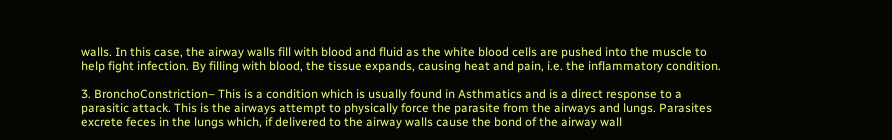walls. In this case, the airway walls fill with blood and fluid as the white blood cells are pushed into the muscle to help fight infection. By filling with blood, the tissue expands, causing heat and pain, i.e. the inflammatory condition.

3. BronchoConstriction– This is a condition which is usually found in Asthmatics and is a direct response to a parasitic attack. This is the airways attempt to physically force the parasite from the airways and lungs. Parasites excrete feces in the lungs which, if delivered to the airway walls cause the bond of the airway wall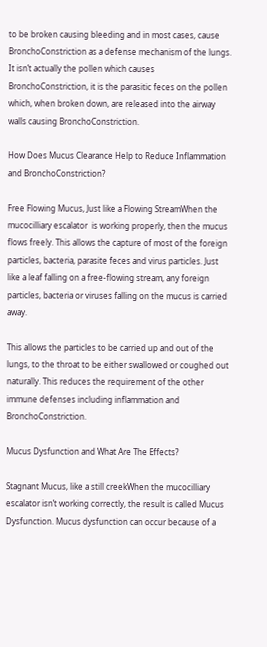to be broken causing bleeding and in most cases, cause BronchoConstriction as a defense mechanism of the lungs. It isn’t actually the pollen which causes BronchoConstriction, it is the parasitic feces on the pollen which, when broken down, are released into the airway walls causing BronchoConstriction.

How Does Mucus Clearance Help to Reduce Inflammation and BronchoConstriction?

Free Flowing Mucus, Just like a Flowing StreamWhen the mucocilliary escalator  is working properly, then the mucus flows freely. This allows the capture of most of the foreign particles, bacteria, parasite feces and virus particles. Just like a leaf falling on a free-flowing stream, any foreign particles, bacteria or viruses falling on the mucus is carried away.

This allows the particles to be carried up and out of the lungs, to the throat to be either swallowed or coughed out naturally. This reduces the requirement of the other immune defenses including inflammation and BronchoConstriction.

Mucus Dysfunction and What Are The Effects?

Stagnant Mucus, like a still creekWhen the mucocilliary escalator isn’t working correctly, the result is called Mucus Dysfunction. Mucus dysfunction can occur because of a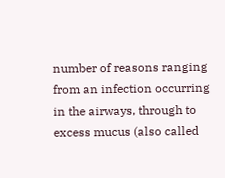number of reasons ranging from an infection occurring in the airways, through to excess mucus (also called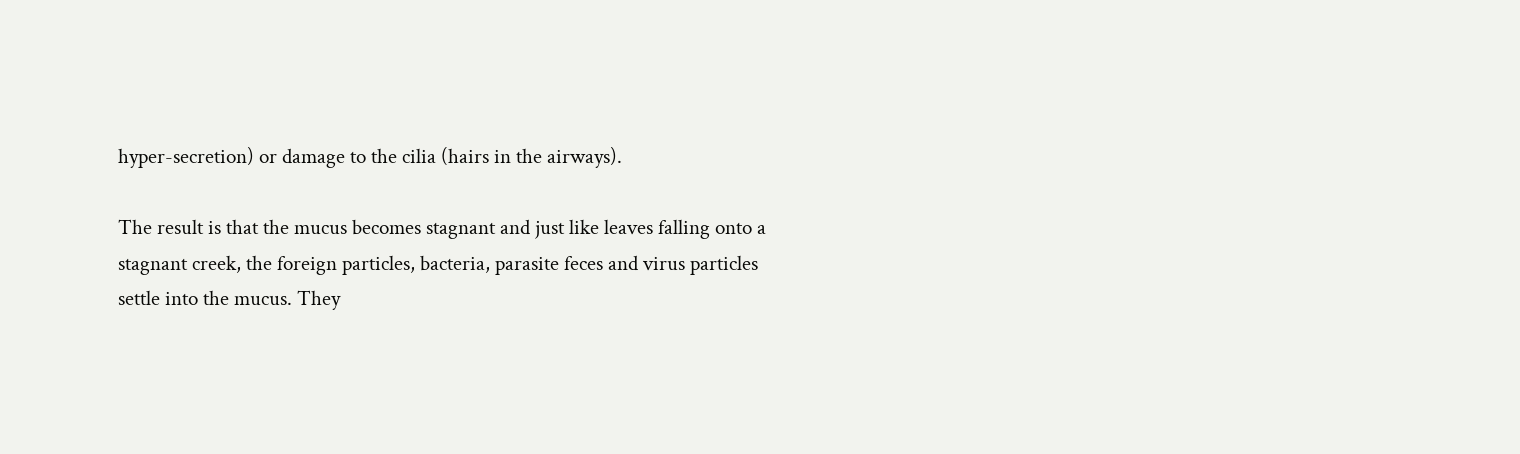hyper-secretion) or damage to the cilia (hairs in the airways).

The result is that the mucus becomes stagnant and just like leaves falling onto a stagnant creek, the foreign particles, bacteria, parasite feces and virus particles settle into the mucus. They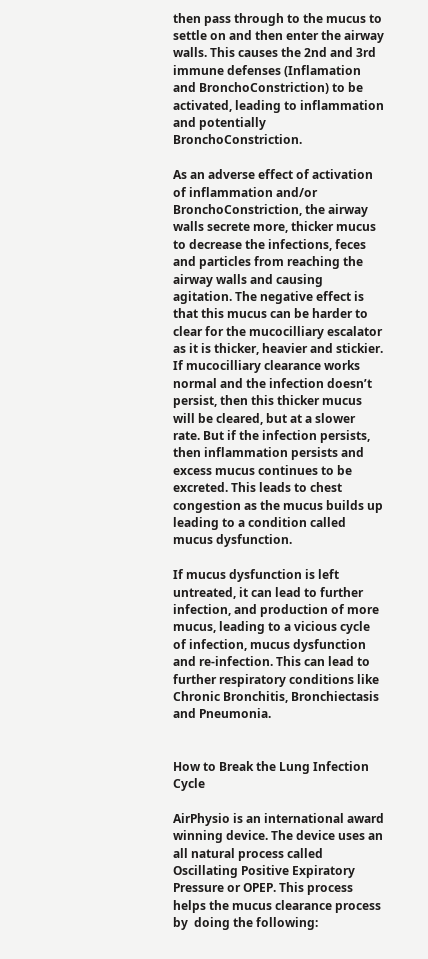then pass through to the mucus to settle on and then enter the airway walls. This causes the 2nd and 3rd immune defenses (Inflamation and BronchoConstriction) to be activated, leading to inflammation and potentially BronchoConstriction.

As an adverse effect of activation of inflammation and/or BronchoConstriction, the airway walls secrete more, thicker mucus to decrease the infections, feces and particles from reaching the airway walls and causing agitation. The negative effect is that this mucus can be harder to clear for the mucocilliary escalator as it is thicker, heavier and stickier. If mucocilliary clearance works normal and the infection doesn’t persist, then this thicker mucus will be cleared, but at a slower rate. But if the infection persists, then inflammation persists and excess mucus continues to be excreted. This leads to chest congestion as the mucus builds up leading to a condition called mucus dysfunction.

If mucus dysfunction is left untreated, it can lead to further infection, and production of more mucus, leading to a vicious cycle of infection, mucus dysfunction and re-infection. This can lead to further respiratory conditions like Chronic Bronchitis, Bronchiectasis and Pneumonia.


How to Break the Lung Infection Cycle

AirPhysio is an international award winning device. The device uses an all natural process called Oscillating Positive Expiratory Pressure or OPEP. This process helps the mucus clearance process by  doing the following: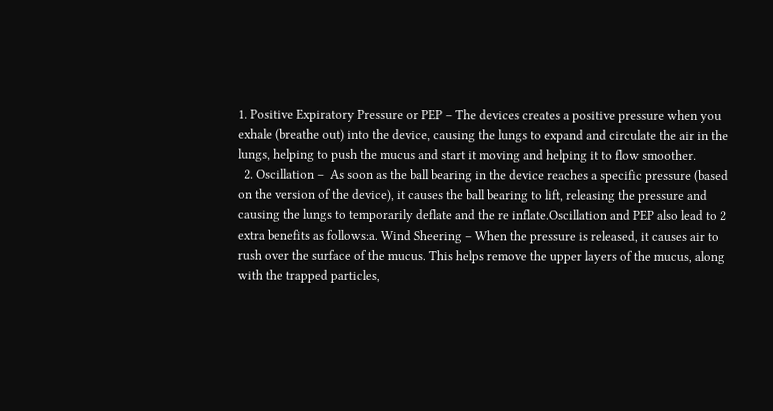1. Positive Expiratory Pressure or PEP – The devices creates a positive pressure when you exhale (breathe out) into the device, causing the lungs to expand and circulate the air in the lungs, helping to push the mucus and start it moving and helping it to flow smoother.
  2. Oscillation –  As soon as the ball bearing in the device reaches a specific pressure (based on the version of the device), it causes the ball bearing to lift, releasing the pressure and causing the lungs to temporarily deflate and the re inflate.Oscillation and PEP also lead to 2 extra benefits as follows:a. Wind Sheering – When the pressure is released, it causes air to rush over the surface of the mucus. This helps remove the upper layers of the mucus, along with the trapped particles,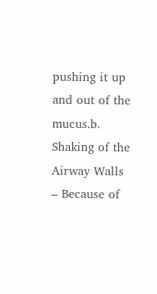pushing it up and out of the mucus.b. Shaking of the Airway Walls – Because of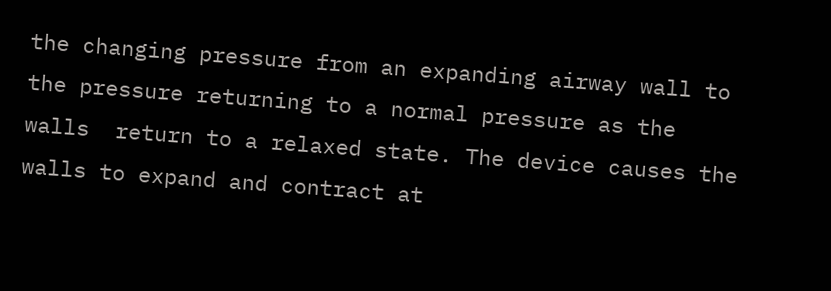the changing pressure from an expanding airway wall to the pressure returning to a normal pressure as the walls  return to a relaxed state. The device causes the walls to expand and contract at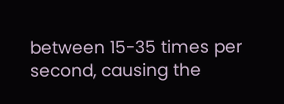between 15-35 times per second, causing the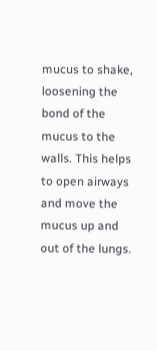mucus to shake, loosening the bond of the mucus to the walls. This helps to open airways and move the mucus up and out of the lungs.